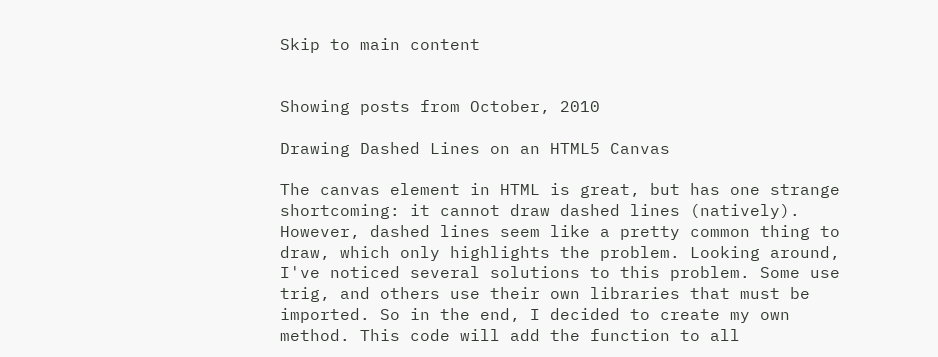Skip to main content


Showing posts from October, 2010

Drawing Dashed Lines on an HTML5 Canvas

The canvas element in HTML is great, but has one strange shortcoming: it cannot draw dashed lines (natively). However, dashed lines seem like a pretty common thing to draw, which only highlights the problem. Looking around, I've noticed several solutions to this problem. Some use trig, and others use their own libraries that must be imported. So in the end, I decided to create my own method. This code will add the function to all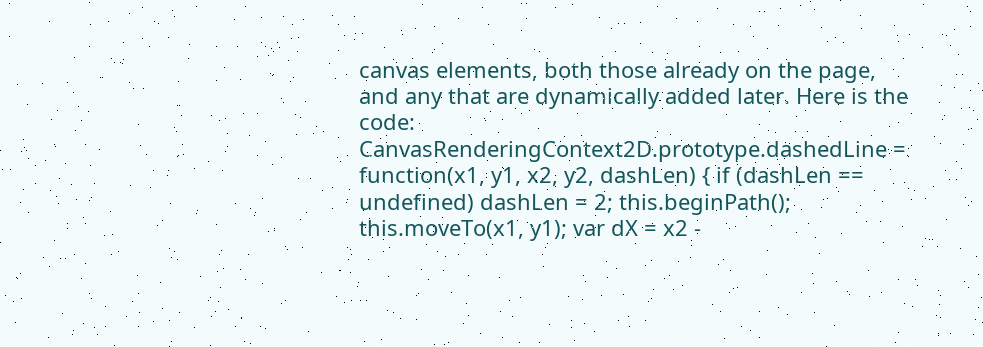canvas elements, both those already on the page, and any that are dynamically added later. Here is the code: CanvasRenderingContext2D.prototype.dashedLine = function(x1, y1, x2, y2, dashLen) { if (dashLen == undefined) dashLen = 2; this.beginPath(); this.moveTo(x1, y1); var dX = x2 -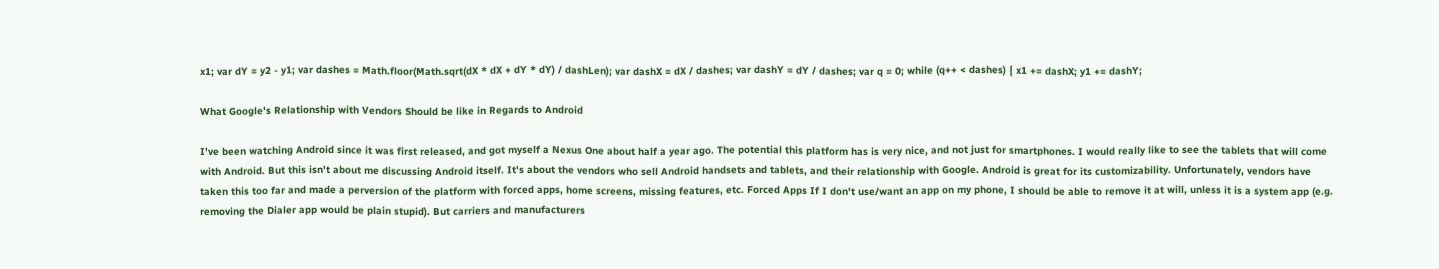x1; var dY = y2 - y1; var dashes = Math.floor(Math.sqrt(dX * dX + dY * dY) / dashLen); var dashX = dX / dashes; var dashY = dY / dashes; var q = 0; while (q++ < dashes) { x1 += dashX; y1 += dashY;

What Google's Relationship with Vendors Should be like in Regards to Android

I've been watching Android since it was first released, and got myself a Nexus One about half a year ago. The potential this platform has is very nice, and not just for smartphones. I would really like to see the tablets that will come with Android. But this isn't about me discussing Android itself. It's about the vendors who sell Android handsets and tablets, and their relationship with Google. Android is great for its customizability. Unfortunately, vendors have taken this too far and made a perversion of the platform with forced apps, home screens, missing features, etc. Forced Apps If I don't use/want an app on my phone, I should be able to remove it at will, unless it is a system app (e.g. removing the Dialer app would be plain stupid). But carriers and manufacturers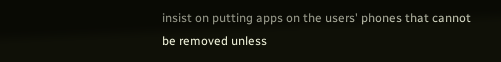insist on putting apps on the users' phones that cannot be removed unless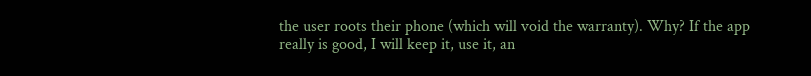the user roots their phone (which will void the warranty). Why? If the app really is good, I will keep it, use it, an